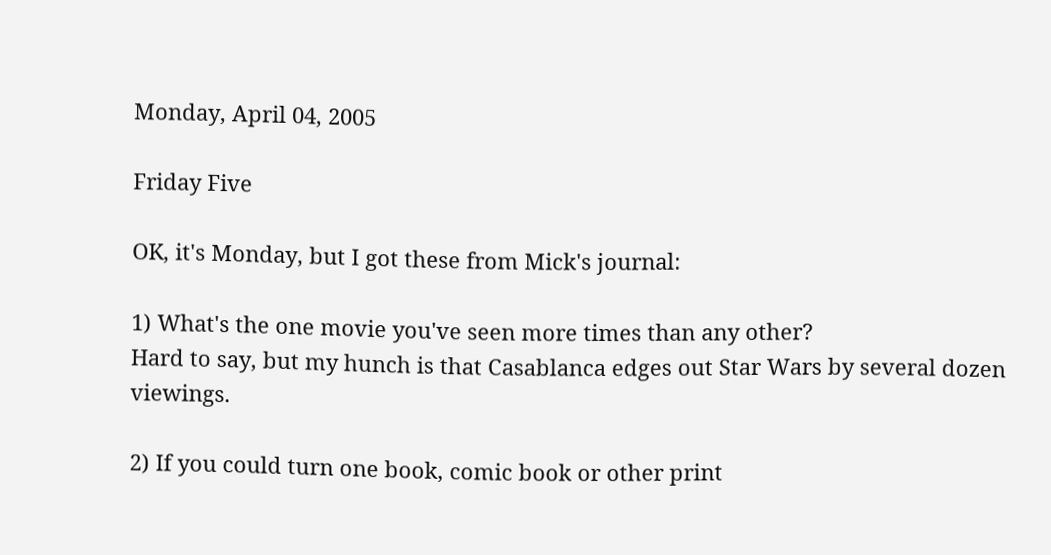Monday, April 04, 2005

Friday Five

OK, it's Monday, but I got these from Mick's journal:

1) What's the one movie you've seen more times than any other?
Hard to say, but my hunch is that Casablanca edges out Star Wars by several dozen viewings.

2) If you could turn one book, comic book or other print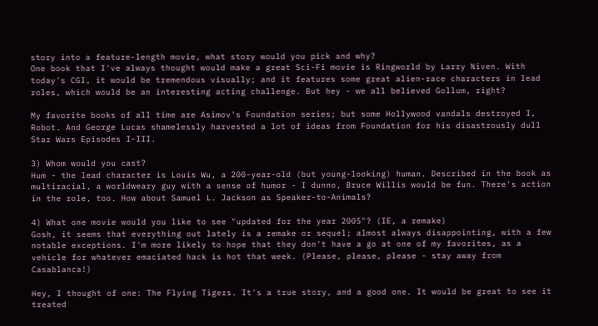story into a feature-length movie, what story would you pick and why?
One book that I've always thought would make a great Sci-Fi movie is Ringworld by Larry Niven. With today's CGI, it would be tremendous visually; and it features some great alien-race characters in lead roles, which would be an interesting acting challenge. But hey - we all believed Gollum, right?

My favorite books of all time are Asimov's Foundation series; but some Hollywood vandals destroyed I, Robot. And George Lucas shamelessly harvested a lot of ideas from Foundation for his disastrously dull Star Wars Episodes I-III.

3) Whom would you cast?
Hum - the lead character is Louis Wu, a 200-year-old (but young-looking) human. Described in the book as multiracial, a worldweary guy with a sense of humor - I dunno, Bruce Willis would be fun. There's action in the role, too. How about Samuel L. Jackson as Speaker-to-Animals?

4) What one movie would you like to see "updated for the year 2005"? (IE, a remake)
Gosh, it seems that everything out lately is a remake or sequel; almost always disappointing, with a few notable exceptions. I'm more likely to hope that they don't have a go at one of my favorites, as a vehicle for whatever emaciated hack is hot that week. (Please, please, please - stay away from Casablanca!)

Hey, I thought of one: The Flying Tigers. It's a true story, and a good one. It would be great to see it treated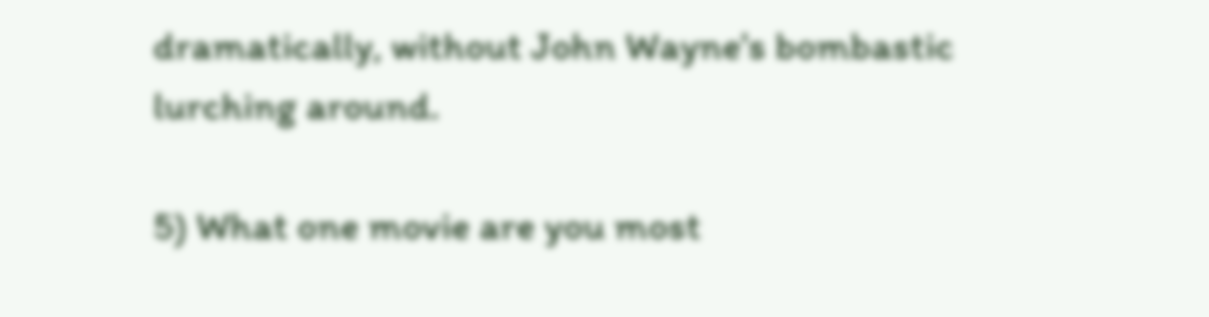dramatically, without John Wayne's bombastic lurching around.

5) What one movie are you most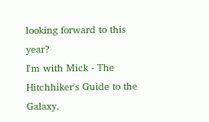looking forward to this year?
I'm with Mick - The Hitchhiker's Guide to the Galaxy.